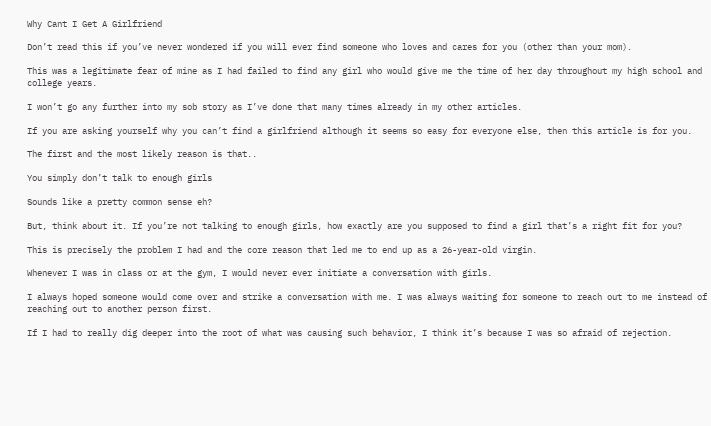Why Cant I Get A Girlfriend

Don’t read this if you’ve never wondered if you will ever find someone who loves and cares for you (other than your mom).

This was a legitimate fear of mine as I had failed to find any girl who would give me the time of her day throughout my high school and college years.

I won’t go any further into my sob story as I’ve done that many times already in my other articles.

If you are asking yourself why you can’t find a girlfriend although it seems so easy for everyone else, then this article is for you.

The first and the most likely reason is that..

You simply don’t talk to enough girls

Sounds like a pretty common sense eh?

But, think about it. If you’re not talking to enough girls, how exactly are you supposed to find a girl that’s a right fit for you?

This is precisely the problem I had and the core reason that led me to end up as a 26-year-old virgin.

Whenever I was in class or at the gym, I would never ever initiate a conversation with girls.

I always hoped someone would come over and strike a conversation with me. I was always waiting for someone to reach out to me instead of reaching out to another person first.

If I had to really dig deeper into the root of what was causing such behavior, I think it’s because I was so afraid of rejection.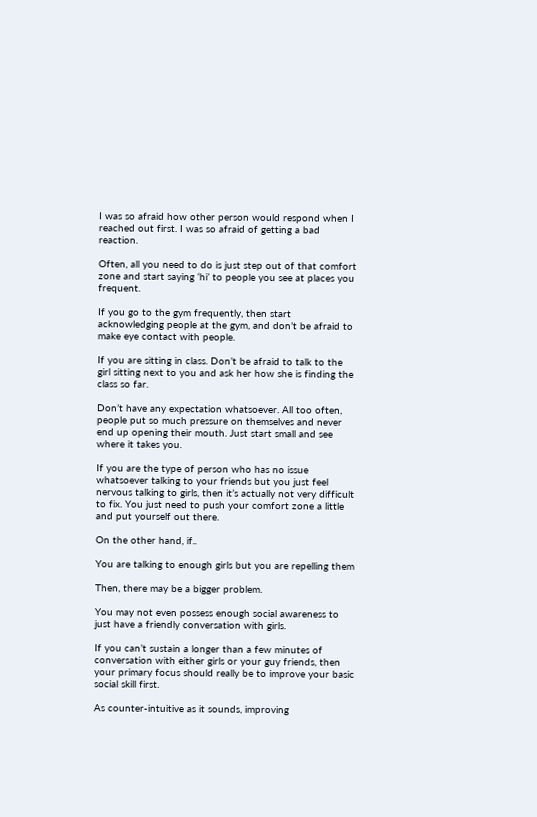I was so afraid how other person would respond when I reached out first. I was so afraid of getting a bad reaction.

Often, all you need to do is just step out of that comfort zone and start saying ‘hi’ to people you see at places you frequent.

If you go to the gym frequently, then start acknowledging people at the gym, and don’t be afraid to make eye contact with people.

If you are sitting in class. Don’t be afraid to talk to the girl sitting next to you and ask her how she is finding the class so far.

Don’t have any expectation whatsoever. All too often, people put so much pressure on themselves and never end up opening their mouth. Just start small and see where it takes you.

If you are the type of person who has no issue whatsoever talking to your friends but you just feel nervous talking to girls, then it’s actually not very difficult to fix. You just need to push your comfort zone a little and put yourself out there.

On the other hand, if..

You are talking to enough girls but you are repelling them

Then, there may be a bigger problem.

You may not even possess enough social awareness to just have a friendly conversation with girls.

If you can’t sustain a longer than a few minutes of conversation with either girls or your guy friends, then your primary focus should really be to improve your basic social skill first.

As counter-intuitive as it sounds, improving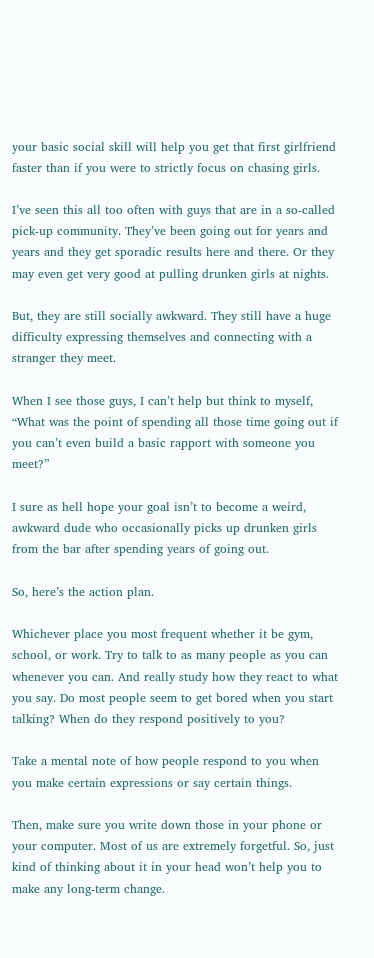your basic social skill will help you get that first girlfriend faster than if you were to strictly focus on chasing girls.

I’ve seen this all too often with guys that are in a so-called pick-up community. They’ve been going out for years and years and they get sporadic results here and there. Or they may even get very good at pulling drunken girls at nights.

But, they are still socially awkward. They still have a huge difficulty expressing themselves and connecting with a stranger they meet.

When I see those guys, I can’t help but think to myself, “What was the point of spending all those time going out if you can’t even build a basic rapport with someone you meet?”

I sure as hell hope your goal isn’t to become a weird, awkward dude who occasionally picks up drunken girls from the bar after spending years of going out.

So, here’s the action plan.

Whichever place you most frequent whether it be gym, school, or work. Try to talk to as many people as you can whenever you can. And really study how they react to what you say. Do most people seem to get bored when you start talking? When do they respond positively to you?

Take a mental note of how people respond to you when you make certain expressions or say certain things.

Then, make sure you write down those in your phone or your computer. Most of us are extremely forgetful. So, just kind of thinking about it in your head won’t help you to make any long-term change.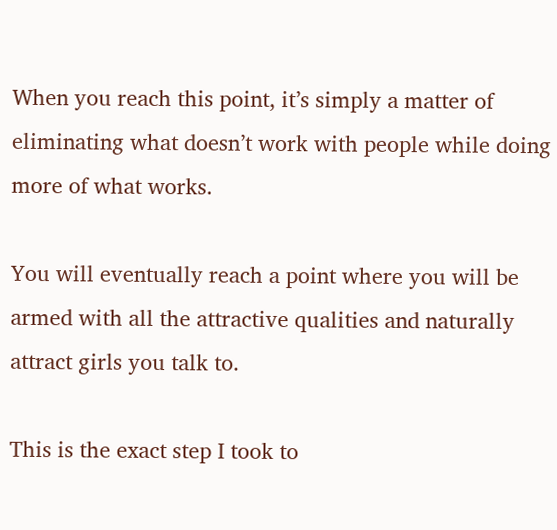When you reach this point, it’s simply a matter of eliminating what doesn’t work with people while doing more of what works.

You will eventually reach a point where you will be armed with all the attractive qualities and naturally attract girls you talk to.

This is the exact step I took to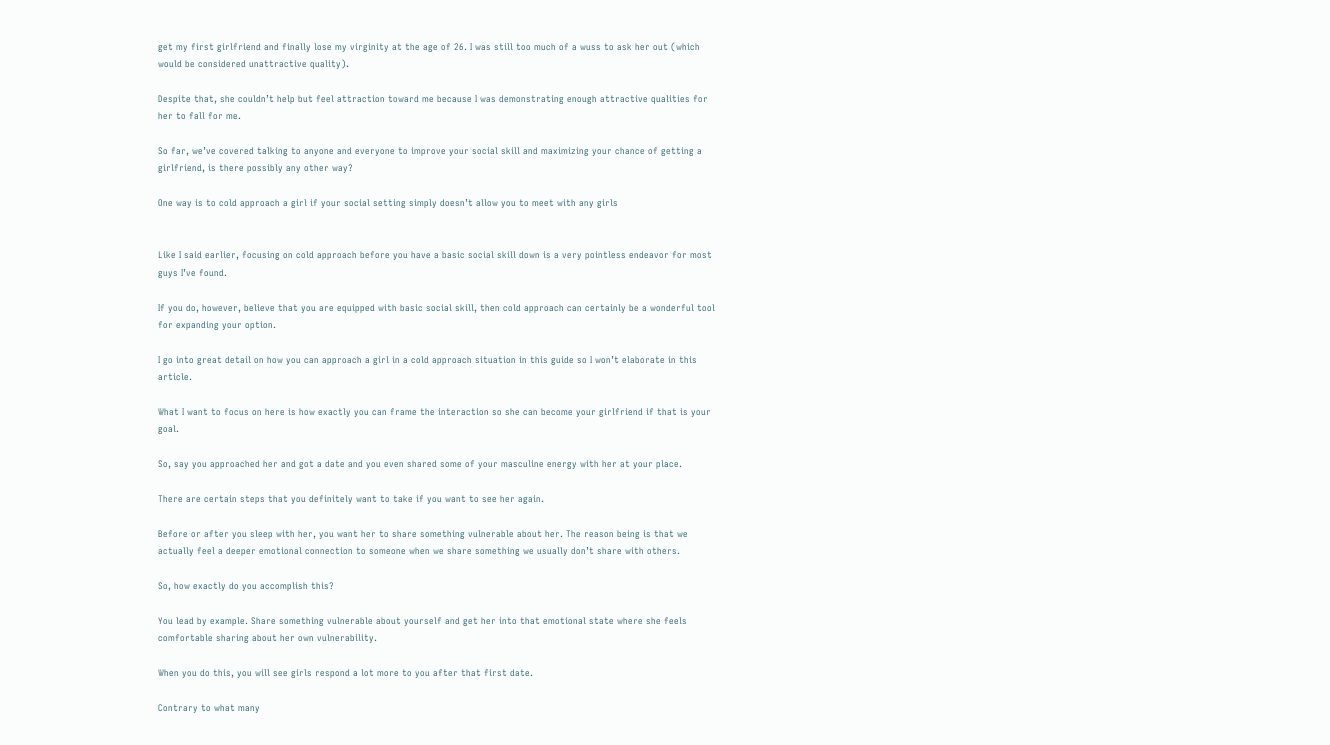get my first girlfriend and finally lose my virginity at the age of 26. I was still too much of a wuss to ask her out (which would be considered unattractive quality).

Despite that, she couldn’t help but feel attraction toward me because I was demonstrating enough attractive qualities for her to fall for me.

So far, we’ve covered talking to anyone and everyone to improve your social skill and maximizing your chance of getting a girlfriend, is there possibly any other way?

One way is to cold approach a girl if your social setting simply doesn’t allow you to meet with any girls


Like I said earlier, focusing on cold approach before you have a basic social skill down is a very pointless endeavor for most guys I’ve found.

If you do, however, believe that you are equipped with basic social skill, then cold approach can certainly be a wonderful tool for expanding your option.

I go into great detail on how you can approach a girl in a cold approach situation in this guide so I won’t elaborate in this article.

What I want to focus on here is how exactly you can frame the interaction so she can become your girlfriend if that is your goal.

So, say you approached her and got a date and you even shared some of your masculine energy with her at your place.

There are certain steps that you definitely want to take if you want to see her again.

Before or after you sleep with her, you want her to share something vulnerable about her. The reason being is that we actually feel a deeper emotional connection to someone when we share something we usually don’t share with others.

So, how exactly do you accomplish this?

You lead by example. Share something vulnerable about yourself and get her into that emotional state where she feels comfortable sharing about her own vulnerability.

When you do this, you will see girls respond a lot more to you after that first date.

Contrary to what many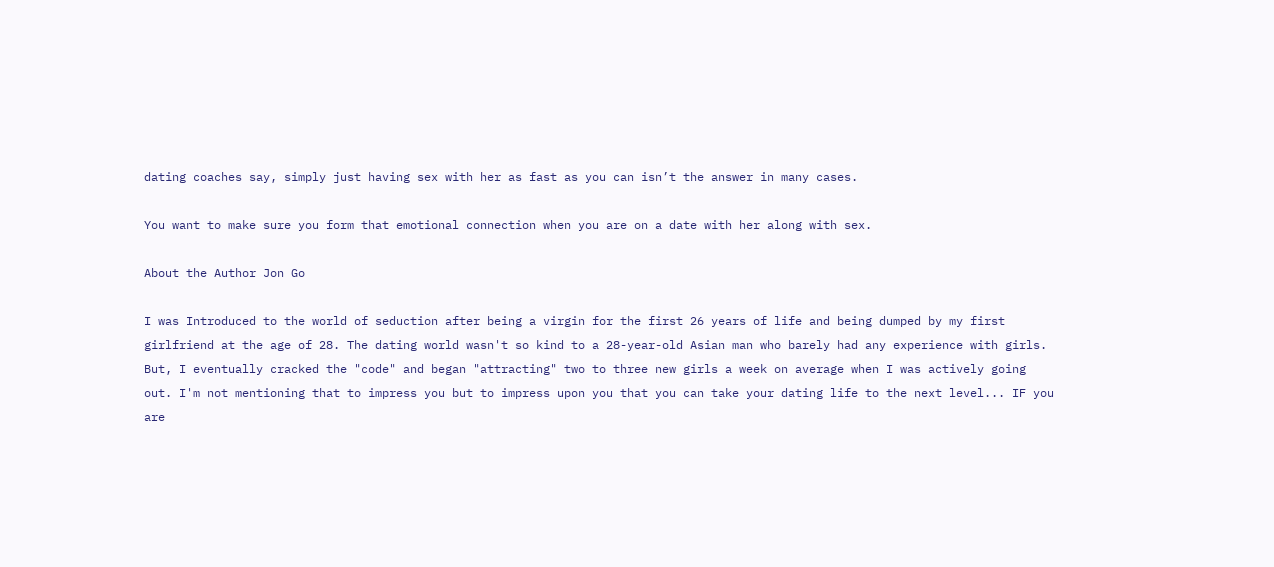dating coaches say, simply just having sex with her as fast as you can isn’t the answer in many cases.

You want to make sure you form that emotional connection when you are on a date with her along with sex.

About the Author Jon Go

I was Introduced to the world of seduction after being a virgin for the first 26 years of life and being dumped by my first girlfriend at the age of 28. The dating world wasn't so kind to a 28-year-old Asian man who barely had any experience with girls. But, I eventually cracked the "code" and began "attracting" two to three new girls a week on average when I was actively going out. I'm not mentioning that to impress you but to impress upon you that you can take your dating life to the next level... IF you are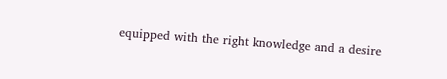equipped with the right knowledge and a desire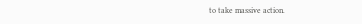to take massive action.